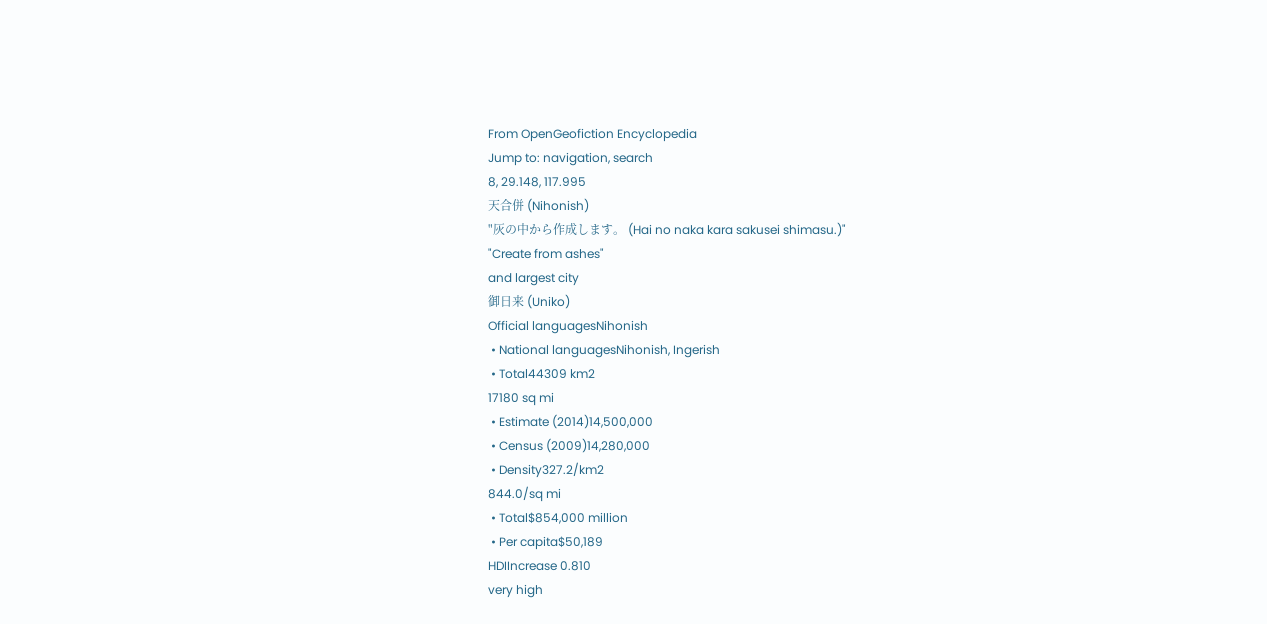From OpenGeofiction Encyclopedia
Jump to: navigation, search
8, 29.148, 117.995
天合併 (Nihonish)
"灰の中から作成します。 (Hai no naka kara sakusei shimasu.)"
"Create from ashes"
and largest city
御日来 (Uniko)
Official languagesNihonish
 • National languagesNihonish, Ingerish
 • Total44309 km2
17180 sq mi
 • Estimate (2014)14,500,000
 • Census (2009)14,280,000
 • Density327.2/km2
844.0/sq mi
 • Total$854,000 million
 • Per capita$50,189
HDIIncrease 0.810
very high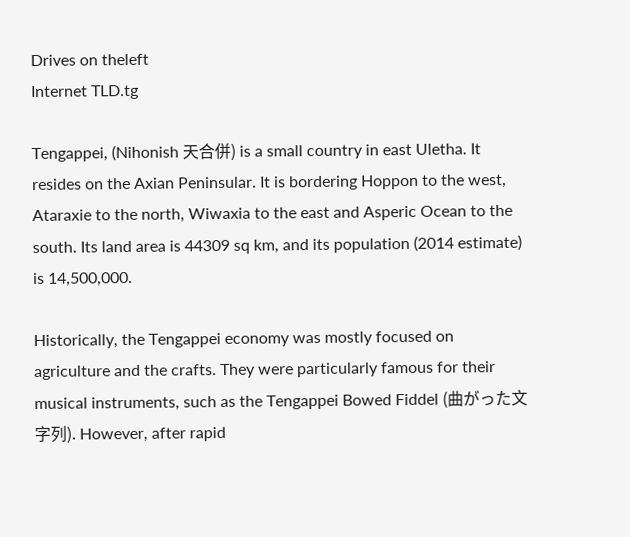Drives on theleft
Internet TLD.tg

Tengappei, (Nihonish 天合併) is a small country in east Uletha. It resides on the Axian Peninsular. It is bordering Hoppon to the west, Ataraxie to the north, Wiwaxia to the east and Asperic Ocean to the south. Its land area is 44309 sq km, and its population (2014 estimate) is 14,500,000.

Historically, the Tengappei economy was mostly focused on agriculture and the crafts. They were particularly famous for their musical instruments, such as the Tengappei Bowed Fiddel (曲がった文字列). However, after rapid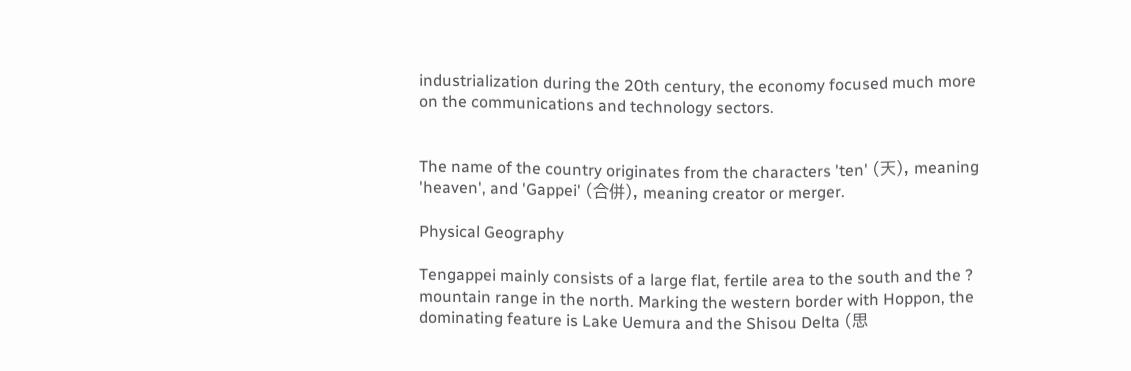industrialization during the 20th century, the economy focused much more on the communications and technology sectors.


The name of the country originates from the characters 'ten' (天), meaning 'heaven', and 'Gappei' (合併), meaning creator or merger.

Physical Geography

Tengappei mainly consists of a large flat, fertile area to the south and the ? mountain range in the north. Marking the western border with Hoppon, the dominating feature is Lake Uemura and the Shisou Delta (思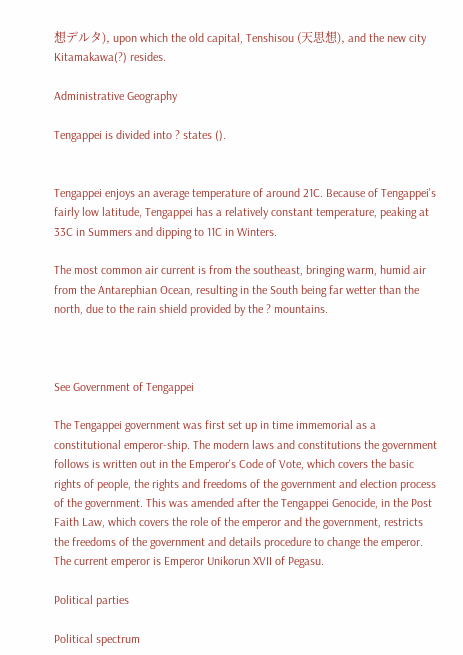想デルタ), upon which the old capital, Tenshisou (天思想), and the new city Kitamakawa(?) resides.

Administrative Geography

Tengappei is divided into ? states ().


Tengappei enjoys an average temperature of around 21C. Because of Tengappei's fairly low latitude, Tengappei has a relatively constant temperature, peaking at 33C in Summers and dipping to 11C in Winters.

The most common air current is from the southeast, bringing warm, humid air from the Antarephian Ocean, resulting in the South being far wetter than the north, due to the rain shield provided by the ? mountains.



See Government of Tengappei

The Tengappei government was first set up in time immemorial as a constitutional emperor-ship. The modern laws and constitutions the government follows is written out in the Emperor's Code of Vote, which covers the basic rights of people, the rights and freedoms of the government and election process of the government. This was amended after the Tengappei Genocide, in the Post Faith Law, which covers the role of the emperor and the government, restricts the freedoms of the government and details procedure to change the emperor. The current emperor is Emperor Unikorun XVII of Pegasu.

Political parties

Political spectrum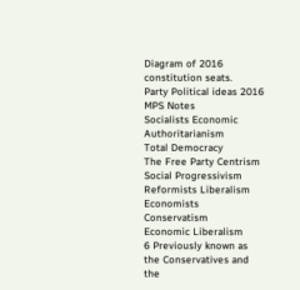Diagram of 2016 constitution seats.
Party Political ideas 2016 MPS Notes
Socialists Economic Authoritarianism
Total Democracy
The Free Party Centrism
Social Progressivism
Reformists Liberalism
Economists Conservatism
Economic Liberalism
6 Previously known as the Conservatives and the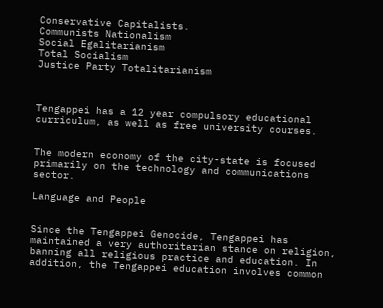Conservative Capitalists.
Communists Nationalism
Social Egalitarianism
Total Socialism
Justice Party Totalitarianism



Tengappei has a 12 year compulsory educational curriculum, as well as free university courses.


The modern economy of the city-state is focused primarily on the technology and communications sector.

Language and People


Since the Tengappei Genocide, Tengappei has maintained a very authoritarian stance on religion, banning all religious practice and education. In addition, the Tengappei education involves common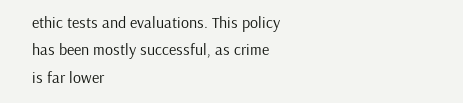ethic tests and evaluations. This policy has been mostly successful, as crime is far lower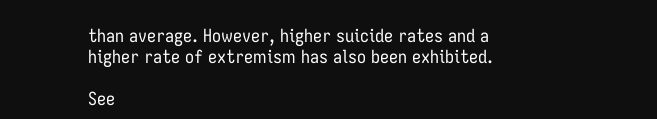than average. However, higher suicide rates and a higher rate of extremism has also been exhibited.

See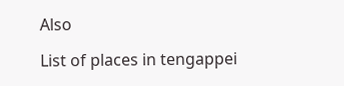Also

List of places in tengappei